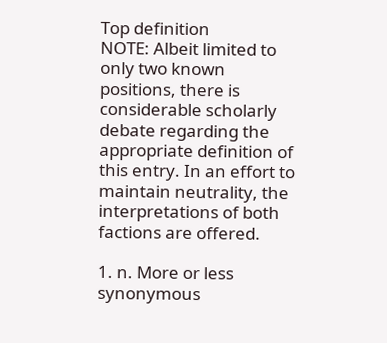Top definition
NOTE: Albeit limited to only two known positions, there is considerable scholarly debate regarding the appropriate definition of this entry. In an effort to maintain neutrality, the interpretations of both factions are offered.

1. n. More or less synonymous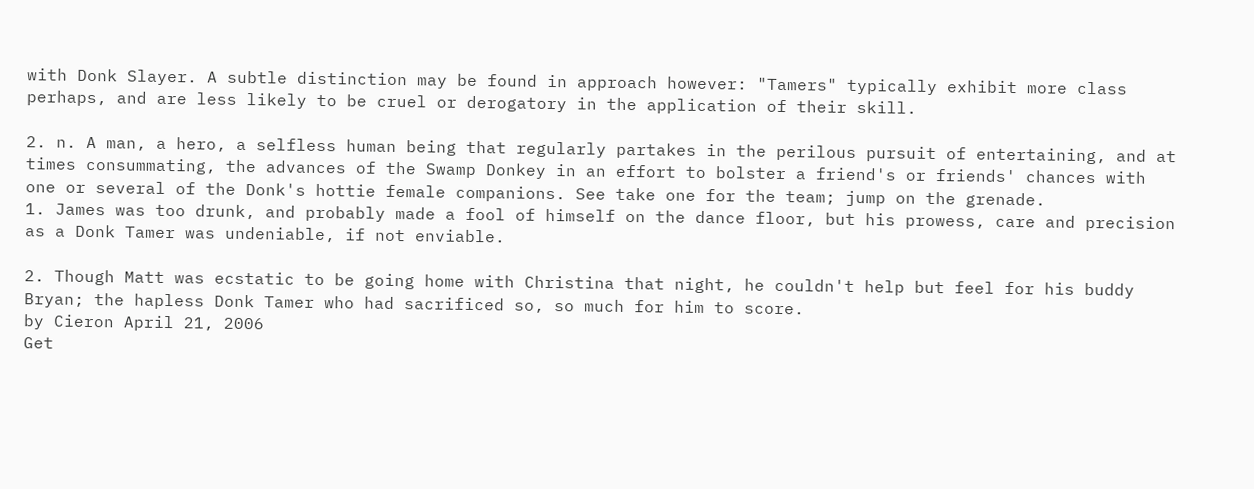with Donk Slayer. A subtle distinction may be found in approach however: "Tamers" typically exhibit more class perhaps, and are less likely to be cruel or derogatory in the application of their skill.

2. n. A man, a hero, a selfless human being that regularly partakes in the perilous pursuit of entertaining, and at times consummating, the advances of the Swamp Donkey in an effort to bolster a friend's or friends' chances with one or several of the Donk's hottie female companions. See take one for the team; jump on the grenade.
1. James was too drunk, and probably made a fool of himself on the dance floor, but his prowess, care and precision as a Donk Tamer was undeniable, if not enviable.

2. Though Matt was ecstatic to be going home with Christina that night, he couldn't help but feel for his buddy Bryan; the hapless Donk Tamer who had sacrificed so, so much for him to score.
by Cieron April 21, 2006
Get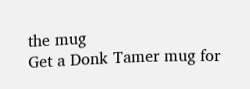the mug
Get a Donk Tamer mug for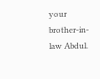your brother-in-law Abdul.